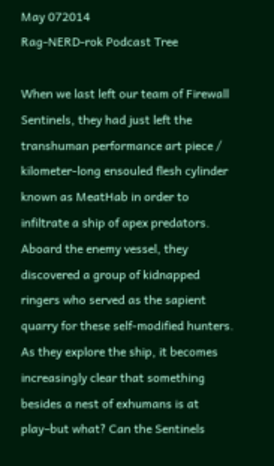May 072014
Rag-NERD-rok Podcast Tree

When we last left our team of Firewall Sentinels, they had just left the transhuman performance art piece / kilometer-long ensouled flesh cylinder known as MeatHab in order to infiltrate a ship of apex predators. Aboard the enemy vessel, they discovered a group of kidnapped ringers who served as the sapient quarry for these self-modified hunters. As they explore the ship, it becomes increasingly clear that something besides a nest of exhumans is at play–but what? Can the Sentinels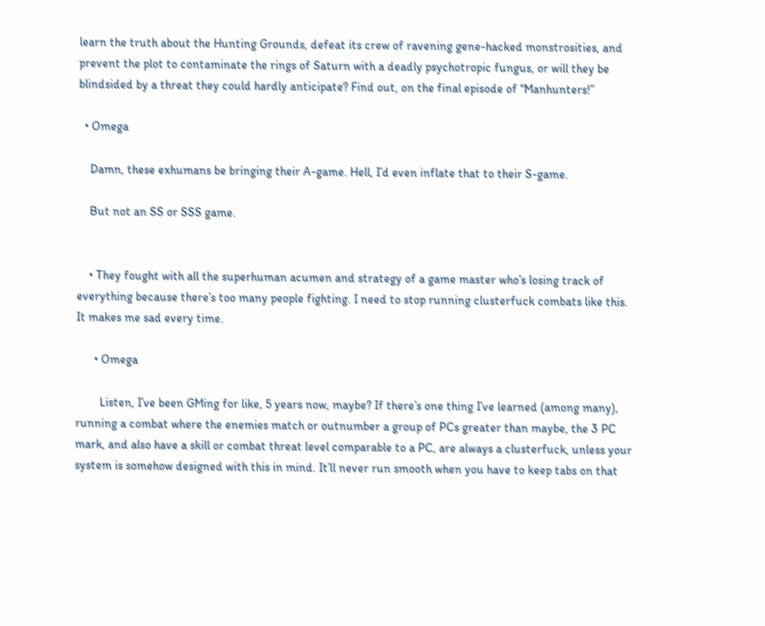learn the truth about the Hunting Grounds, defeat its crew of ravening gene-hacked monstrosities, and prevent the plot to contaminate the rings of Saturn with a deadly psychotropic fungus, or will they be blindsided by a threat they could hardly anticipate? Find out, on the final episode of “Manhunters!”

  • Omega

    Damn, these exhumans be bringing their A-game. Hell, I’d even inflate that to their S-game.

    But not an SS or SSS game.


    • They fought with all the superhuman acumen and strategy of a game master who’s losing track of everything because there’s too many people fighting. I need to stop running clusterfuck combats like this. It makes me sad every time.

      • Omega

        Listen, I’ve been GMing for like, 5 years now, maybe? If there’s one thing I’ve learned (among many), running a combat where the enemies match or outnumber a group of PCs greater than maybe, the 3 PC mark, and also have a skill or combat threat level comparable to a PC, are always a clusterfuck, unless your system is somehow designed with this in mind. It’ll never run smooth when you have to keep tabs on that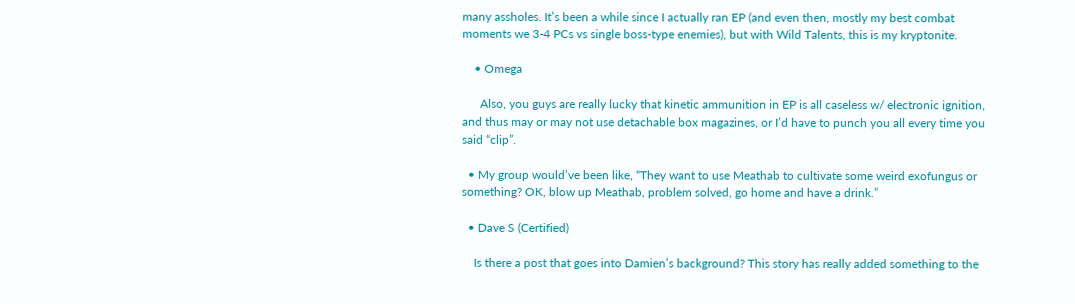many assholes. It’s been a while since I actually ran EP (and even then, mostly my best combat moments we 3-4 PCs vs single boss-type enemies), but with Wild Talents, this is my kryptonite.

    • Omega

      Also, you guys are really lucky that kinetic ammunition in EP is all caseless w/ electronic ignition, and thus may or may not use detachable box magazines, or I’d have to punch you all every time you said “clip”.

  • My group would’ve been like, “They want to use Meathab to cultivate some weird exofungus or something? OK, blow up Meathab, problem solved, go home and have a drink.”

  • Dave S (Certified)

    Is there a post that goes into Damien’s background? This story has really added something to the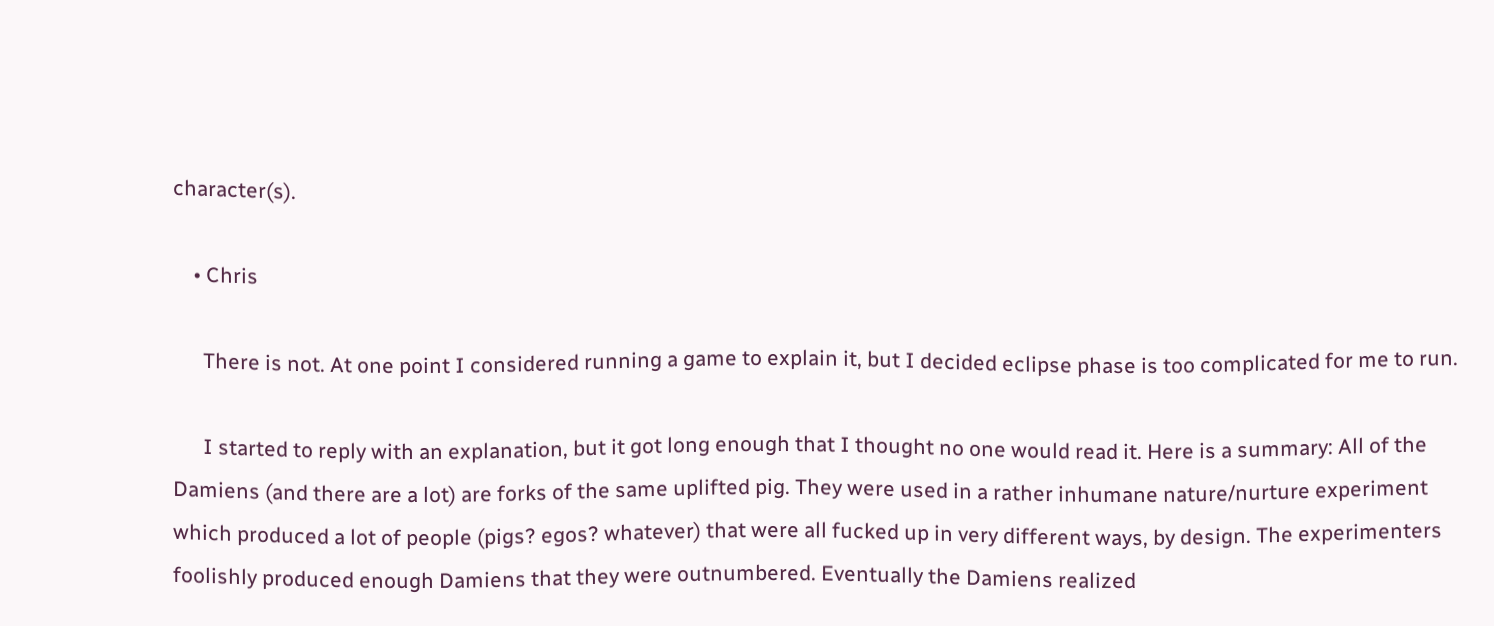character(s).

    • Chris

      There is not. At one point I considered running a game to explain it, but I decided eclipse phase is too complicated for me to run.

      I started to reply with an explanation, but it got long enough that I thought no one would read it. Here is a summary: All of the Damiens (and there are a lot) are forks of the same uplifted pig. They were used in a rather inhumane nature/nurture experiment which produced a lot of people (pigs? egos? whatever) that were all fucked up in very different ways, by design. The experimenters foolishly produced enough Damiens that they were outnumbered. Eventually the Damiens realized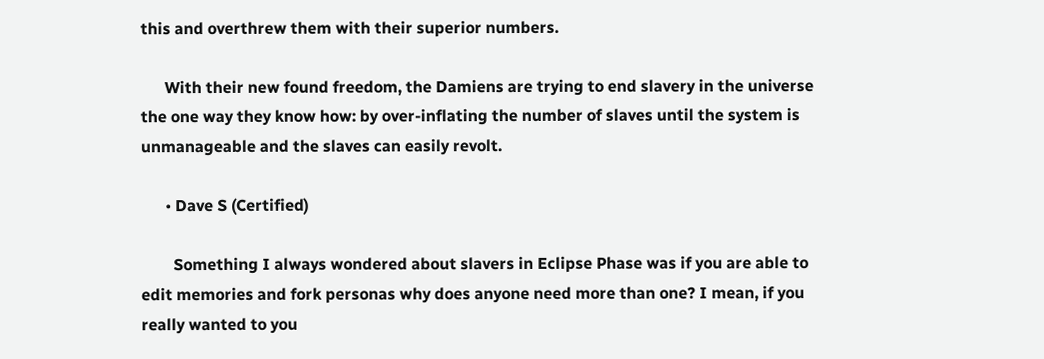this and overthrew them with their superior numbers.

      With their new found freedom, the Damiens are trying to end slavery in the universe the one way they know how: by over-inflating the number of slaves until the system is unmanageable and the slaves can easily revolt.

      • Dave S (Certified)

        Something I always wondered about slavers in Eclipse Phase was if you are able to edit memories and fork personas why does anyone need more than one? I mean, if you really wanted to you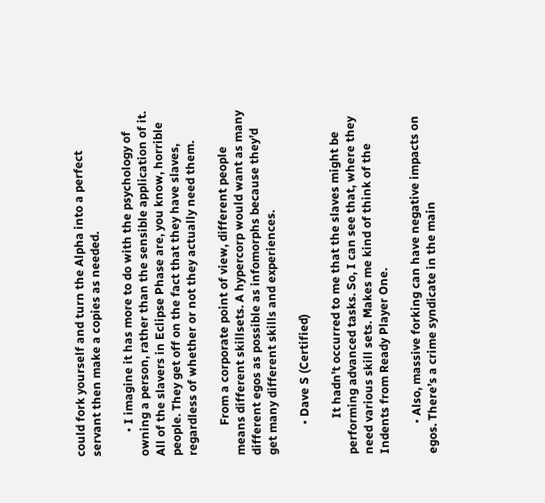could fork yourself and turn the Alpha into a perfect servant then make a copies as needed.

        • I imagine it has more to do with the psychology of owning a person, rather than the sensible application of it. All of the slavers in Eclipse Phase are, you know, horrible people. They get off on the fact that they have slaves, regardless of whether or not they actually need them.

          From a corporate point of view, different people means different skillsets. A hypercorp would want as many different egos as possible as infomorphs because they’d get many different skills and experiences.

          • Dave S (Certified)

            It hadn’t occurred to me that the slaves might be performing advanced tasks. So, I can see that, where they need various skill sets. Makes me kind of think of the Indents from Ready Player One.

          • Also, massive forking can have negative impacts on egos. There’s a crime syndicate in the main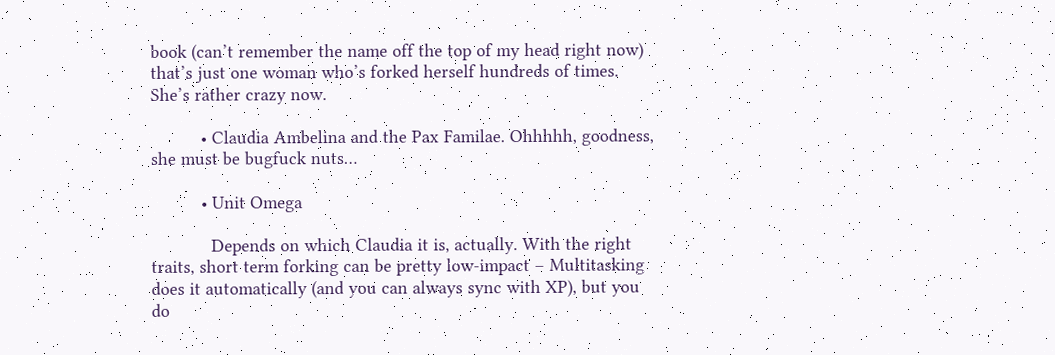book (can’t remember the name off the top of my head right now) that’s just one woman who’s forked herself hundreds of times. She’s rather crazy now.

          • Claudia Ambelina and the Pax Familae. Ohhhhh, goodness, she must be bugfuck nuts…

          • Unit Omega

            Depends on which Claudia it is, actually. With the right traits, short term forking can be pretty low-impact – Multitasking does it automatically (and you can always sync with XP), but you do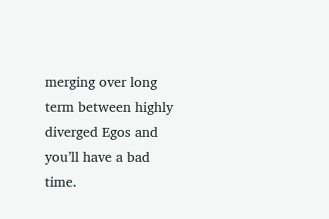merging over long term between highly diverged Egos and you’ll have a bad time.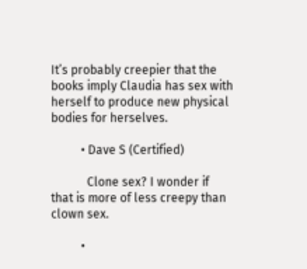It’s probably creepier that the books imply Claudia has sex with herself to produce new physical bodies for herselves.

          • Dave S (Certified)

            Clone sex? I wonder if that is more of less creepy than clown sex.

          •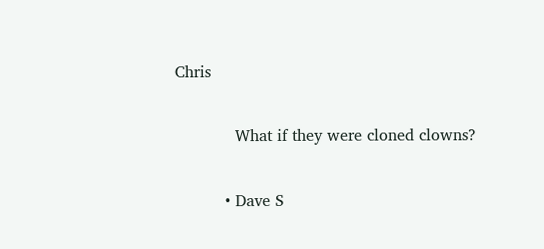Chris

            What if they were cloned clowns?

          • Dave S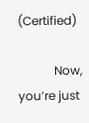(Certified)

            Now, you’re just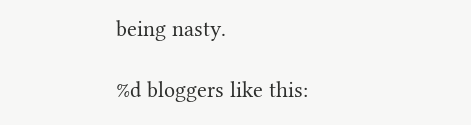being nasty.

%d bloggers like this: